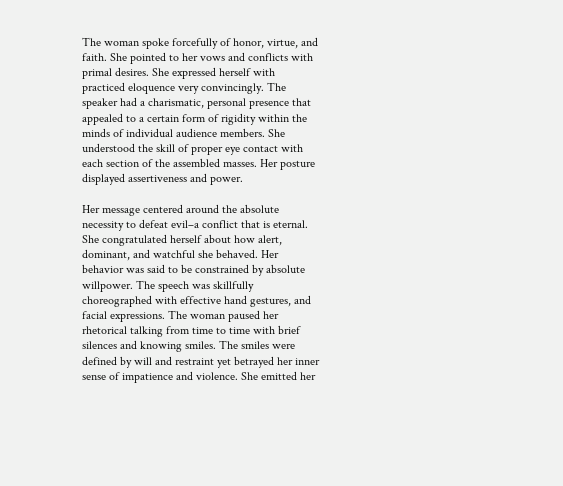The woman spoke forcefully of honor, virtue, and faith. She pointed to her vows and conflicts with primal desires. She expressed herself with practiced eloquence very convincingly. The speaker had a charismatic, personal presence that appealed to a certain form of rigidity within the minds of individual audience members. She understood the skill of proper eye contact with each section of the assembled masses. Her posture displayed assertiveness and power.

Her message centered around the absolute necessity to defeat evil–a conflict that is eternal. She congratulated herself about how alert, dominant, and watchful she behaved. Her behavior was said to be constrained by absolute willpower. The speech was skillfully choreographed with effective hand gestures, and facial expressions. The woman paused her rhetorical talking from time to time with brief silences and knowing smiles. The smiles were defined by will and restraint yet betrayed her inner sense of impatience and violence. She emitted her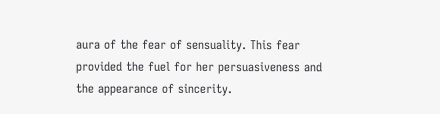aura of the fear of sensuality. This fear provided the fuel for her persuasiveness and the appearance of sincerity.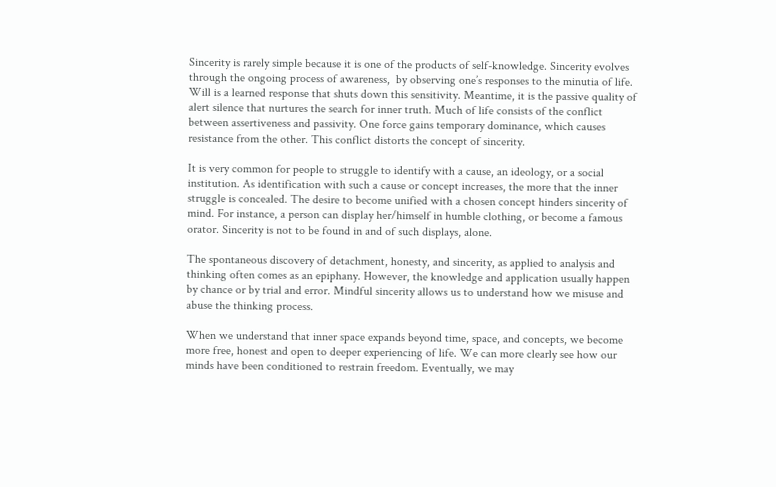Sincerity is rarely simple because it is one of the products of self-knowledge. Sincerity evolves through the ongoing process of awareness,  by observing one’s responses to the minutia of life. Will is a learned response that shuts down this sensitivity. Meantime, it is the passive quality of alert silence that nurtures the search for inner truth. Much of life consists of the conflict between assertiveness and passivity. One force gains temporary dominance, which causes resistance from the other. This conflict distorts the concept of sincerity.

It is very common for people to struggle to identify with a cause, an ideology, or a social institution. As identification with such a cause or concept increases, the more that the inner struggle is concealed. The desire to become unified with a chosen concept hinders sincerity of mind. For instance, a person can display her/himself in humble clothing, or become a famous orator. Sincerity is not to be found in and of such displays, alone.

The spontaneous discovery of detachment, honesty, and sincerity, as applied to analysis and thinking often comes as an epiphany. However, the knowledge and application usually happen by chance or by trial and error. Mindful sincerity allows us to understand how we misuse and abuse the thinking process.

When we understand that inner space expands beyond time, space, and concepts, we become more free, honest and open to deeper experiencing of life. We can more clearly see how our minds have been conditioned to restrain freedom. Eventually, we may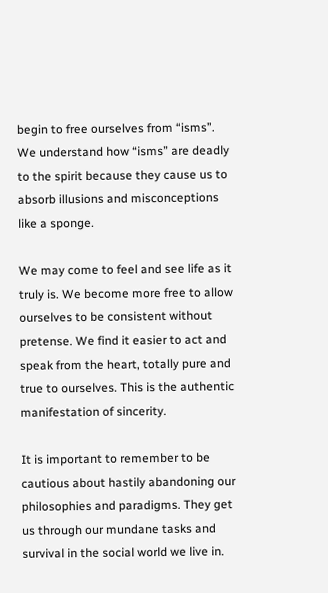begin to free ourselves from “isms”. We understand how “isms” are deadly to the spirit because they cause us to absorb illusions and misconceptions like a sponge.

We may come to feel and see life as it truly is. We become more free to allow ourselves to be consistent without pretense. We find it easier to act and speak from the heart, totally pure and true to ourselves. This is the authentic manifestation of sincerity.

It is important to remember to be cautious about hastily abandoning our philosophies and paradigms. They get us through our mundane tasks and survival in the social world we live in.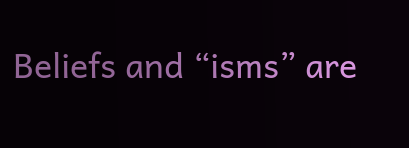Beliefs and “isms” are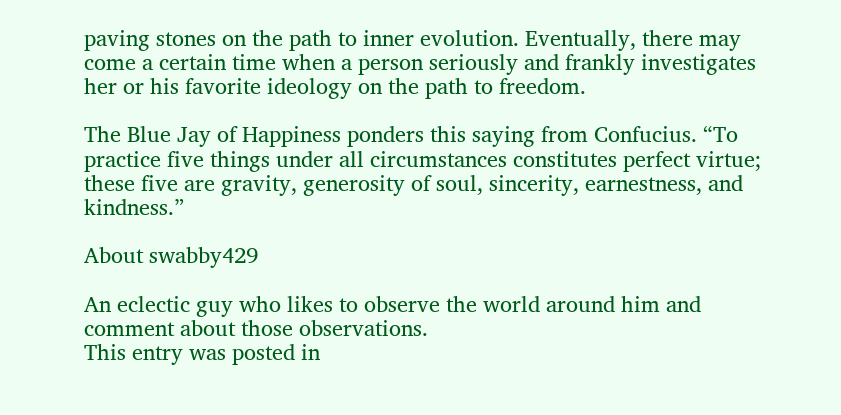paving stones on the path to inner evolution. Eventually, there may come a certain time when a person seriously and frankly investigates her or his favorite ideology on the path to freedom.

The Blue Jay of Happiness ponders this saying from Confucius. “To practice five things under all circumstances constitutes perfect virtue; these five are gravity, generosity of soul, sincerity, earnestness, and kindness.”

About swabby429

An eclectic guy who likes to observe the world around him and comment about those observations.
This entry was posted in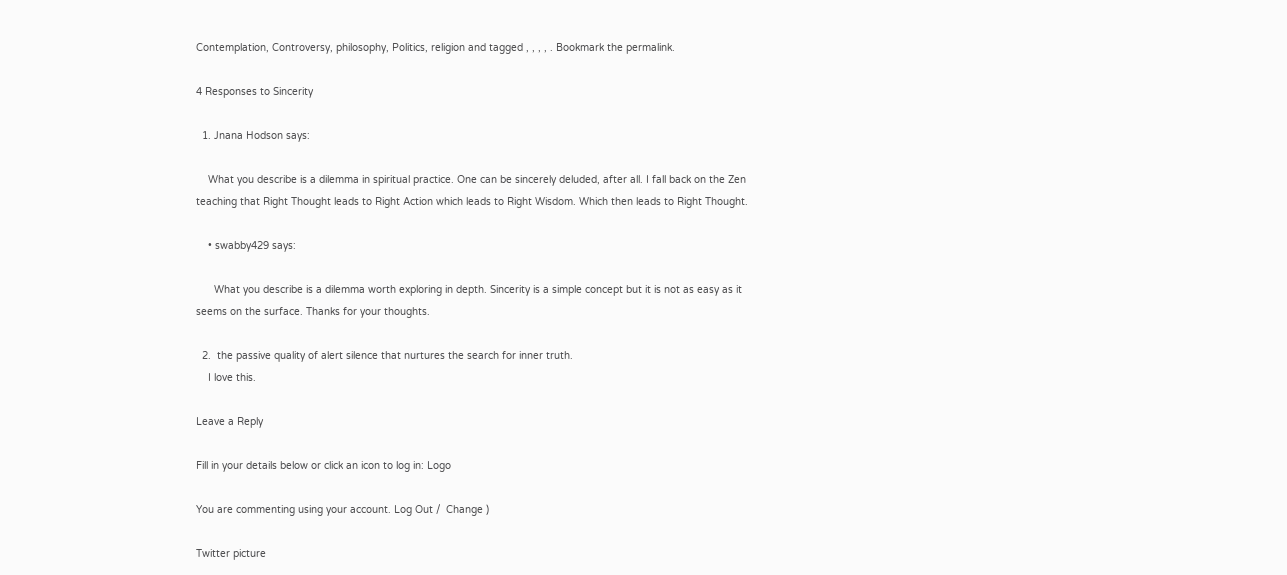Contemplation, Controversy, philosophy, Politics, religion and tagged , , , , . Bookmark the permalink.

4 Responses to Sincerity

  1. Jnana Hodson says:

    What you describe is a dilemma in spiritual practice. One can be sincerely deluded, after all. I fall back on the Zen teaching that Right Thought leads to Right Action which leads to Right Wisdom. Which then leads to Right Thought.

    • swabby429 says:

      What you describe is a dilemma worth exploring in depth. Sincerity is a simple concept but it is not as easy as it seems on the surface. Thanks for your thoughts.

  2.  the passive quality of alert silence that nurtures the search for inner truth.
    I love this.

Leave a Reply

Fill in your details below or click an icon to log in: Logo

You are commenting using your account. Log Out /  Change )

Twitter picture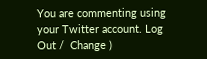You are commenting using your Twitter account. Log Out /  Change )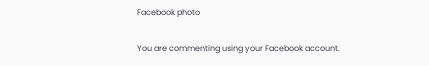Facebook photo

You are commenting using your Facebook account.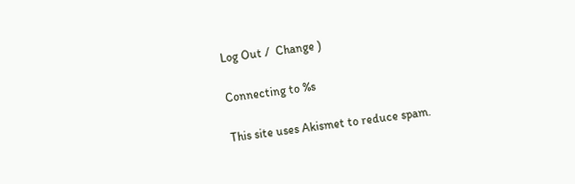Log Out /  Change )

Connecting to %s

This site uses Akismet to reduce spam.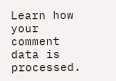Learn how your comment data is processed.